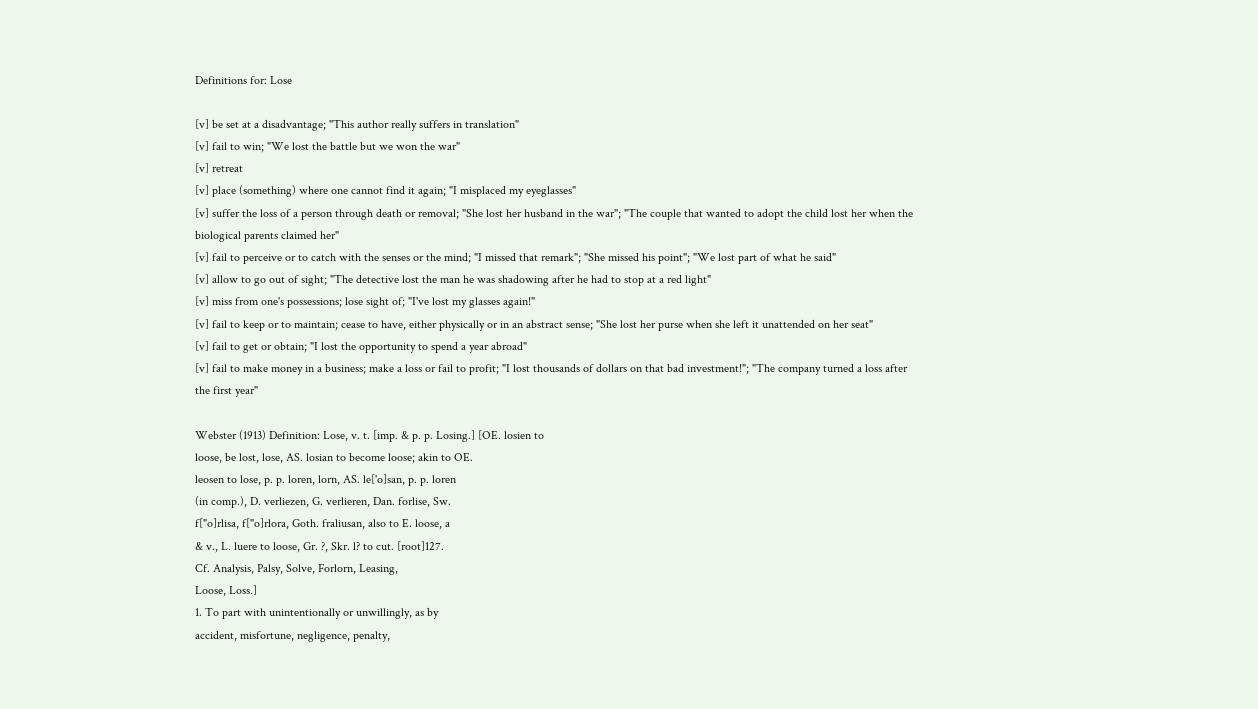Definitions for: Lose

[v] be set at a disadvantage; "This author really suffers in translation"
[v] fail to win; "We lost the battle but we won the war"
[v] retreat
[v] place (something) where one cannot find it again; "I misplaced my eyeglasses"
[v] suffer the loss of a person through death or removal; "She lost her husband in the war"; "The couple that wanted to adopt the child lost her when the biological parents claimed her"
[v] fail to perceive or to catch with the senses or the mind; "I missed that remark"; "She missed his point"; "We lost part of what he said"
[v] allow to go out of sight; "The detective lost the man he was shadowing after he had to stop at a red light"
[v] miss from one's possessions; lose sight of; "I've lost my glasses again!"
[v] fail to keep or to maintain; cease to have, either physically or in an abstract sense; "She lost her purse when she left it unattended on her seat"
[v] fail to get or obtain; "I lost the opportunity to spend a year abroad"
[v] fail to make money in a business; make a loss or fail to profit; "I lost thousands of dollars on that bad investment!"; "The company turned a loss after the first year"

Webster (1913) Definition: Lose, v. t. [imp. & p. p. Losing.] [OE. losien to
loose, be lost, lose, AS. losian to become loose; akin to OE.
leosen to lose, p. p. loren, lorn, AS. le['o]san, p. p. loren
(in comp.), D. verliezen, G. verlieren, Dan. forlise, Sw.
f["o]rlisa, f["o]rlora, Goth. fraliusan, also to E. loose, a
& v., L. luere to loose, Gr. ?, Skr. l? to cut. [root]127.
Cf. Analysis, Palsy, Solve, Forlorn, Leasing,
Loose, Loss.]
1. To part with unintentionally or unwillingly, as by
accident, misfortune, negligence, penalty,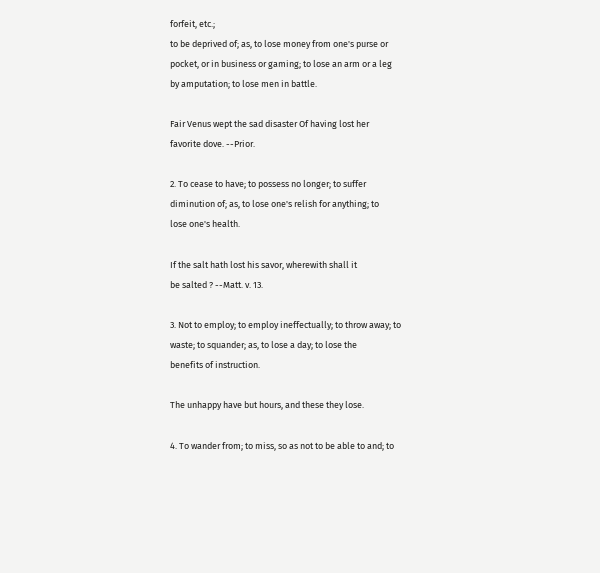forfeit, etc.;
to be deprived of; as, to lose money from one's purse or
pocket, or in business or gaming; to lose an arm or a leg
by amputation; to lose men in battle.

Fair Venus wept the sad disaster Of having lost her
favorite dove. --Prior.

2. To cease to have; to possess no longer; to suffer
diminution of; as, to lose one's relish for anything; to
lose one's health.

If the salt hath lost his savor, wherewith shall it
be salted ? --Matt. v. 13.

3. Not to employ; to employ ineffectually; to throw away; to
waste; to squander; as, to lose a day; to lose the
benefits of instruction.

The unhappy have but hours, and these they lose.

4. To wander from; to miss, so as not to be able to and; to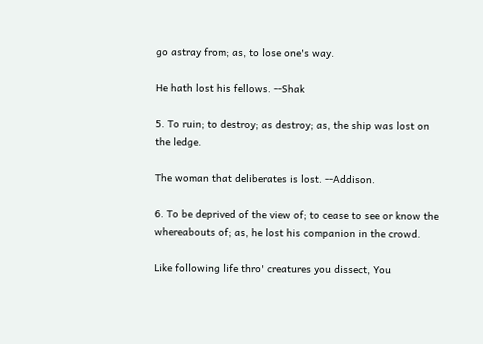go astray from; as, to lose one's way.

He hath lost his fellows. --Shak

5. To ruin; to destroy; as destroy; as, the ship was lost on
the ledge.

The woman that deliberates is lost. --Addison.

6. To be deprived of the view of; to cease to see or know the
whereabouts of; as, he lost his companion in the crowd.

Like following life thro' creatures you dissect, You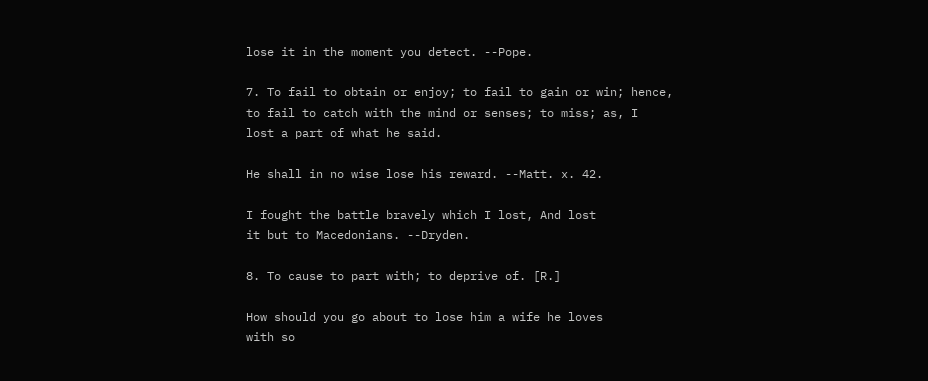lose it in the moment you detect. --Pope.

7. To fail to obtain or enjoy; to fail to gain or win; hence,
to fail to catch with the mind or senses; to miss; as, I
lost a part of what he said.

He shall in no wise lose his reward. --Matt. x. 42.

I fought the battle bravely which I lost, And lost
it but to Macedonians. --Dryden.

8. To cause to part with; to deprive of. [R.]

How should you go about to lose him a wife he loves
with so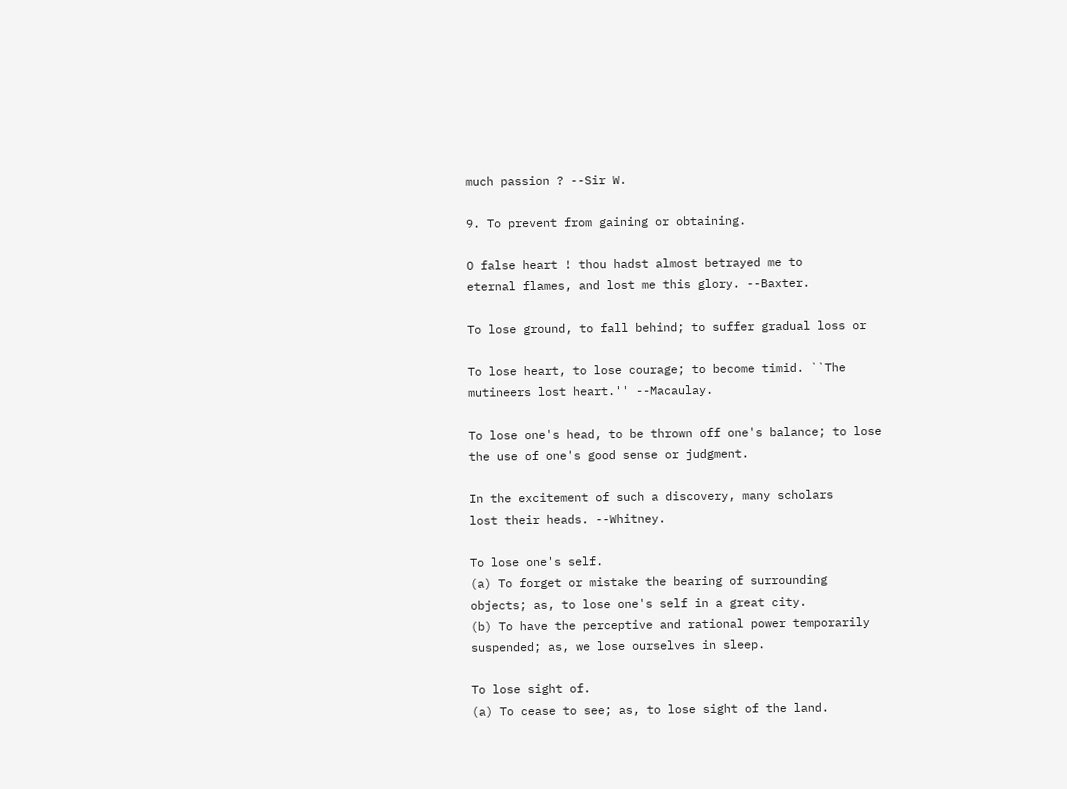much passion ? --Sir W.

9. To prevent from gaining or obtaining.

O false heart ! thou hadst almost betrayed me to
eternal flames, and lost me this glory. --Baxter.

To lose ground, to fall behind; to suffer gradual loss or

To lose heart, to lose courage; to become timid. ``The
mutineers lost heart.'' --Macaulay.

To lose one's head, to be thrown off one's balance; to lose
the use of one's good sense or judgment.

In the excitement of such a discovery, many scholars
lost their heads. --Whitney.

To lose one's self.
(a) To forget or mistake the bearing of surrounding
objects; as, to lose one's self in a great city.
(b) To have the perceptive and rational power temporarily
suspended; as, we lose ourselves in sleep.

To lose sight of.
(a) To cease to see; as, to lose sight of the land.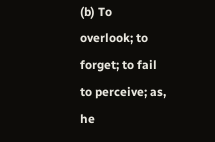(b) To overlook; to forget; to fail to perceive; as, he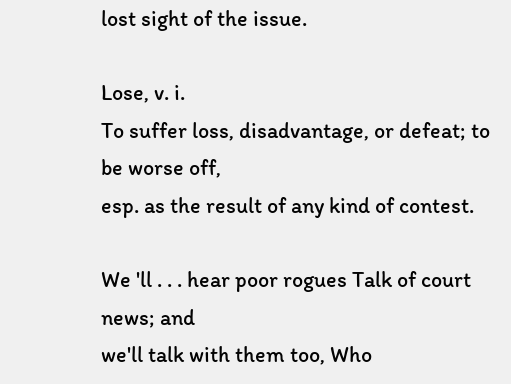lost sight of the issue.

Lose, v. i.
To suffer loss, disadvantage, or defeat; to be worse off,
esp. as the result of any kind of contest.

We 'll . . . hear poor rogues Talk of court news; and
we'll talk with them too, Who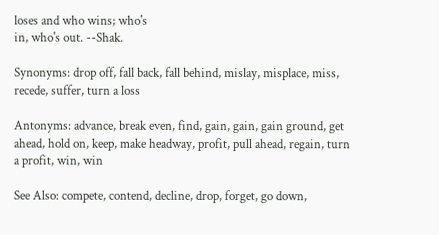loses and who wins; who's
in, who's out. --Shak.

Synonyms: drop off, fall back, fall behind, mislay, misplace, miss, recede, suffer, turn a loss

Antonyms: advance, break even, find, gain, gain, gain ground, get ahead, hold on, keep, make headway, profit, pull ahead, regain, turn a profit, win, win

See Also: compete, contend, decline, drop, forget, go down,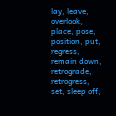lay, leave, overlook, place, pose, position, put, regress, remain down, retrograde, retrogress, set, sleep off,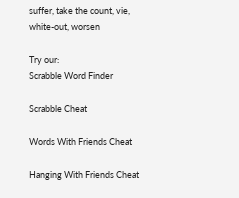suffer, take the count, vie, white-out, worsen

Try our:
Scrabble Word Finder

Scrabble Cheat

Words With Friends Cheat

Hanging With Friends Cheat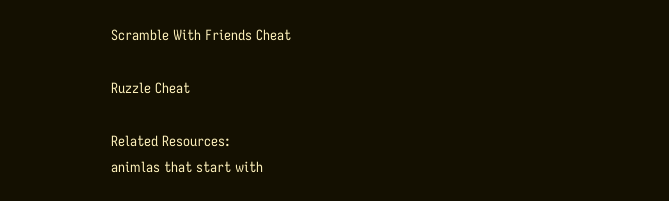Scramble With Friends Cheat

Ruzzle Cheat

Related Resources:
animlas that start with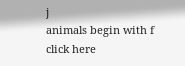j
animals begin with f
click here